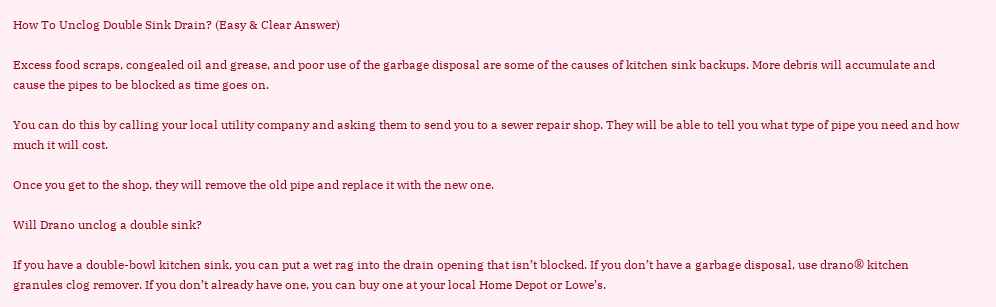How To Unclog Double Sink Drain? (Easy & Clear Answer)

Excess food scraps, congealed oil and grease, and poor use of the garbage disposal are some of the causes of kitchen sink backups. More debris will accumulate and cause the pipes to be blocked as time goes on.

You can do this by calling your local utility company and asking them to send you to a sewer repair shop. They will be able to tell you what type of pipe you need and how much it will cost.

Once you get to the shop, they will remove the old pipe and replace it with the new one.

Will Drano unclog a double sink?

If you have a double-bowl kitchen sink, you can put a wet rag into the drain opening that isn’t blocked. If you don’t have a garbage disposal, use drano® kitchen granules clog remover. If you don’t already have one, you can buy one at your local Home Depot or Lowe’s.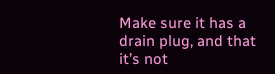Make sure it has a drain plug, and that it’s not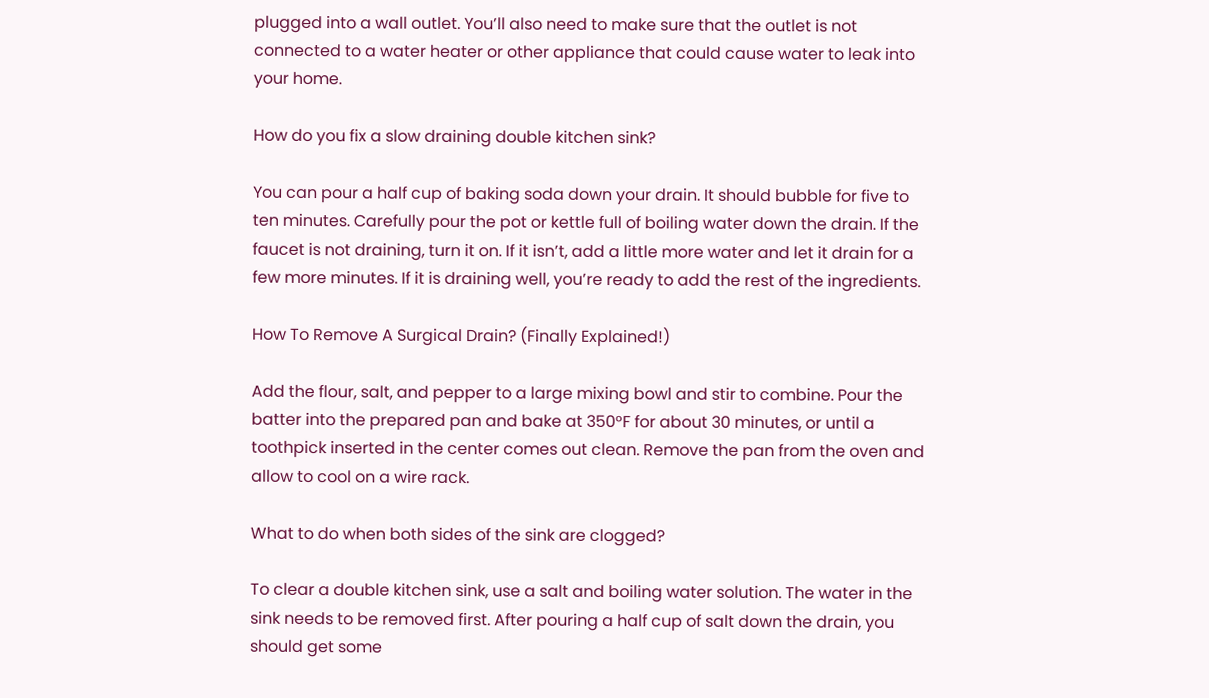plugged into a wall outlet. You’ll also need to make sure that the outlet is not connected to a water heater or other appliance that could cause water to leak into your home.

How do you fix a slow draining double kitchen sink?

You can pour a half cup of baking soda down your drain. It should bubble for five to ten minutes. Carefully pour the pot or kettle full of boiling water down the drain. If the faucet is not draining, turn it on. If it isn’t, add a little more water and let it drain for a few more minutes. If it is draining well, you’re ready to add the rest of the ingredients.

How To Remove A Surgical Drain? (Finally Explained!)

Add the flour, salt, and pepper to a large mixing bowl and stir to combine. Pour the batter into the prepared pan and bake at 350°F for about 30 minutes, or until a toothpick inserted in the center comes out clean. Remove the pan from the oven and allow to cool on a wire rack.

What to do when both sides of the sink are clogged?

To clear a double kitchen sink, use a salt and boiling water solution. The water in the sink needs to be removed first. After pouring a half cup of salt down the drain, you should get some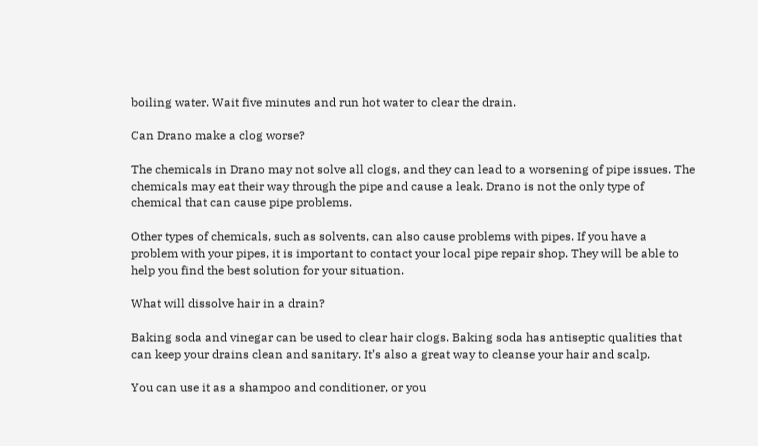boiling water. Wait five minutes and run hot water to clear the drain.

Can Drano make a clog worse?

The chemicals in Drano may not solve all clogs, and they can lead to a worsening of pipe issues. The chemicals may eat their way through the pipe and cause a leak. Drano is not the only type of chemical that can cause pipe problems.

Other types of chemicals, such as solvents, can also cause problems with pipes. If you have a problem with your pipes, it is important to contact your local pipe repair shop. They will be able to help you find the best solution for your situation.

What will dissolve hair in a drain?

Baking soda and vinegar can be used to clear hair clogs. Baking soda has antiseptic qualities that can keep your drains clean and sanitary. It’s also a great way to cleanse your hair and scalp.

You can use it as a shampoo and conditioner, or you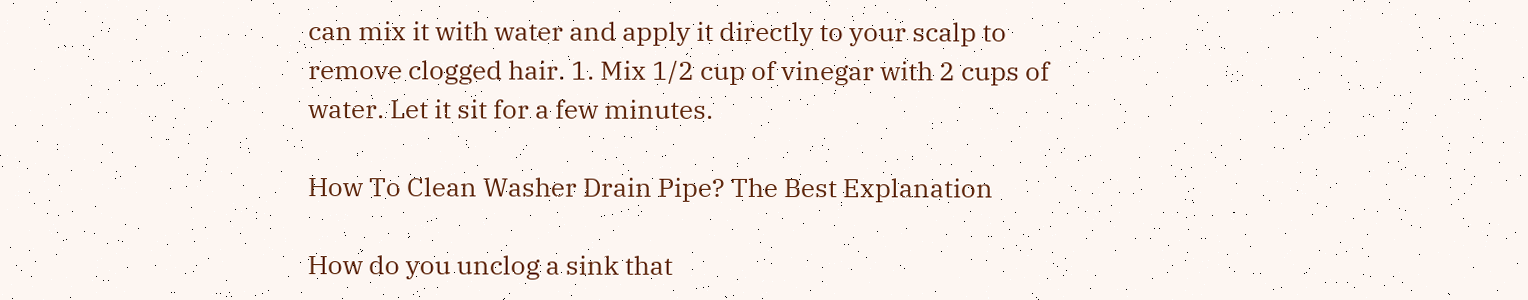can mix it with water and apply it directly to your scalp to remove clogged hair. 1. Mix 1/2 cup of vinegar with 2 cups of water. Let it sit for a few minutes.

How To Clean Washer Drain Pipe? The Best Explanation

How do you unclog a sink that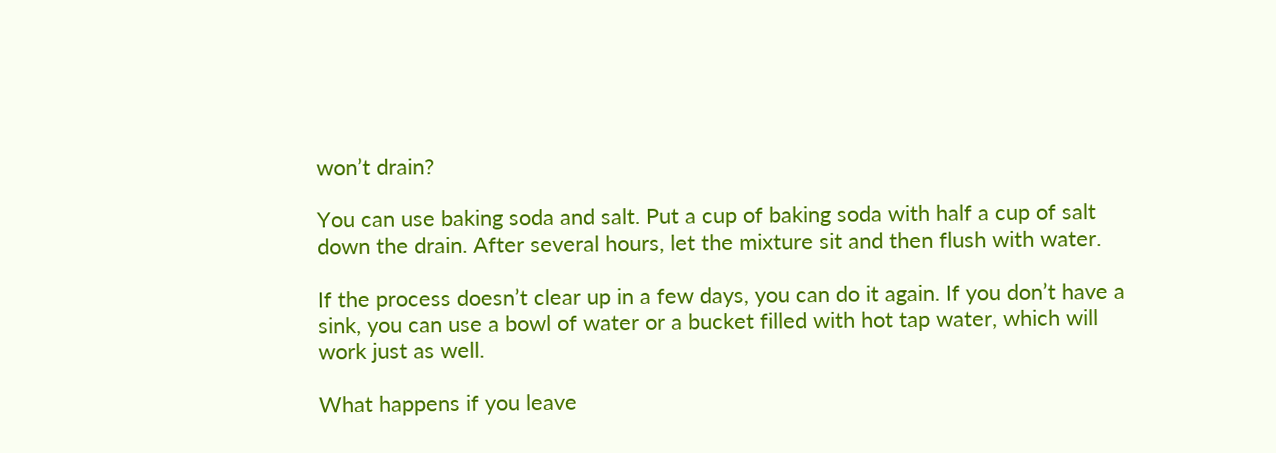won’t drain?

You can use baking soda and salt. Put a cup of baking soda with half a cup of salt down the drain. After several hours, let the mixture sit and then flush with water.

If the process doesn’t clear up in a few days, you can do it again. If you don’t have a sink, you can use a bowl of water or a bucket filled with hot tap water, which will work just as well.

What happens if you leave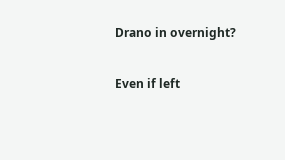Drano in overnight?

Even if left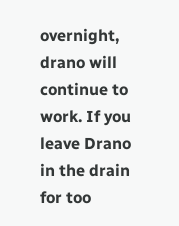overnight, drano will continue to work. If you leave Drano in the drain for too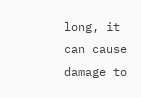long, it can cause damage to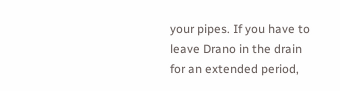your pipes. If you have to leave Drano in the drain for an extended period,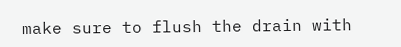make sure to flush the drain with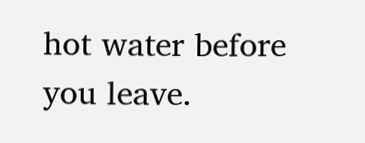hot water before you leave.